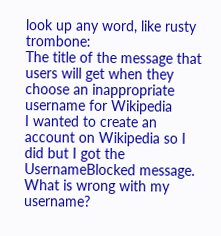look up any word, like rusty trombone:
The title of the message that users will get when they choose an inappropriate username for Wikipedia
I wanted to create an account on Wikipedia so I did but I got the UsernameBlocked message. What is wrong with my username?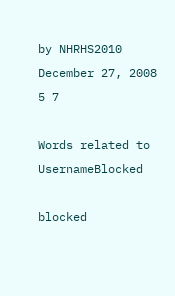by NHRHS2010 December 27, 2008
5 7

Words related to UsernameBlocked

blocked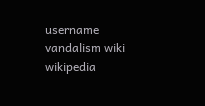username vandalism wiki wikipedia